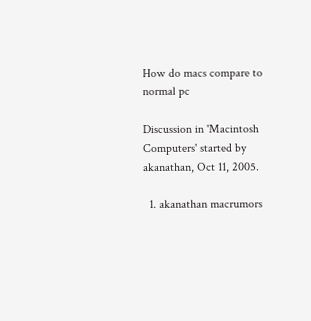How do macs compare to normal pc

Discussion in 'Macintosh Computers' started by akanathan, Oct 11, 2005.

  1. akanathan macrumors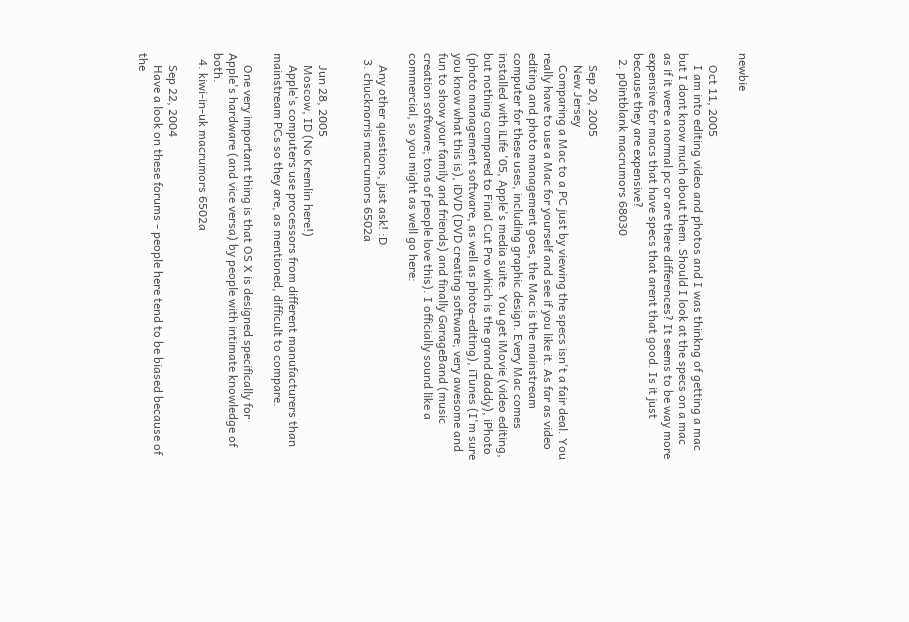newbie

    Oct 11, 2005
    I am into editing video and photos and I was thinkng of getting a mac but I dont know much about them. Should I look at the specs on a mac as if it were a normal pc or are there differences? It seems to be way more expensive for macs that have specs that arent that good. Is it just because they are expensive?
  2. p0intblank macrumors 68030

    Sep 20, 2005
    New Jersey
    Comparing a Mac to a PC just by viewing the specs isn't a fair deal. You really have to use a Mac for yourself and see if you like it. As far as video editing and photo management goes, the Mac is the mainstream computer for these uses, including graphic design. Every Mac comes installed with iLife '05, Apple's media suite. You get iMovie (video editing, but nothing compared to Final Cut Pro which is the grand daddy), iPhoto (photo management software, as well as photo-editing), iTunes (I'm sure you know what this is), iDVD (DVD creating software; very awesome and fun to show your family and friends) and finally GarageBand (music creation software; tons of people love this). I officially sound like a commercial, so you might as well go here:

    Any other questions, just ask! :D
  3. chucknorris macrumors 6502a


    Jun 28, 2005
    Moscow, ID (No Kremlin here!)
    Apple's computers use processors from different manufacturers than mainstream PCs so they are, as mentioned, difficult to compare.

    One very important thing is that OS X is designed specifically for Apple's hardware (and vice versa) by people with intimate knowledge of both.
  4. kiwi-in-uk macrumors 6502a

    Sep 22, 2004
    Have a look on these forums - people here tend to be biased because of the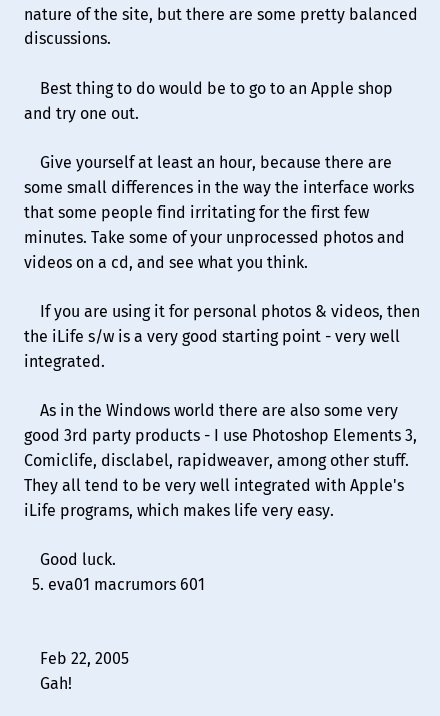nature of the site, but there are some pretty balanced discussions.

    Best thing to do would be to go to an Apple shop and try one out.

    Give yourself at least an hour, because there are some small differences in the way the interface works that some people find irritating for the first few minutes. Take some of your unprocessed photos and videos on a cd, and see what you think.

    If you are using it for personal photos & videos, then the iLife s/w is a very good starting point - very well integrated.

    As in the Windows world there are also some very good 3rd party products - I use Photoshop Elements 3, Comiclife, disclabel, rapidweaver, among other stuff. They all tend to be very well integrated with Apple's iLife programs, which makes life very easy.

    Good luck.
  5. eva01 macrumors 601


    Feb 22, 2005
    Gah!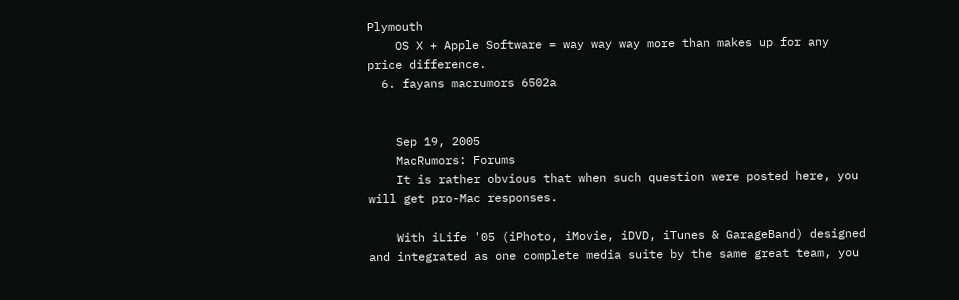Plymouth
    OS X + Apple Software = way way way more than makes up for any price difference.
  6. fayans macrumors 6502a


    Sep 19, 2005
    MacRumors: Forums
    It is rather obvious that when such question were posted here, you will get pro-Mac responses.

    With iLife '05 (iPhoto, iMovie, iDVD, iTunes & GarageBand) designed and integrated as one complete media suite by the same great team, you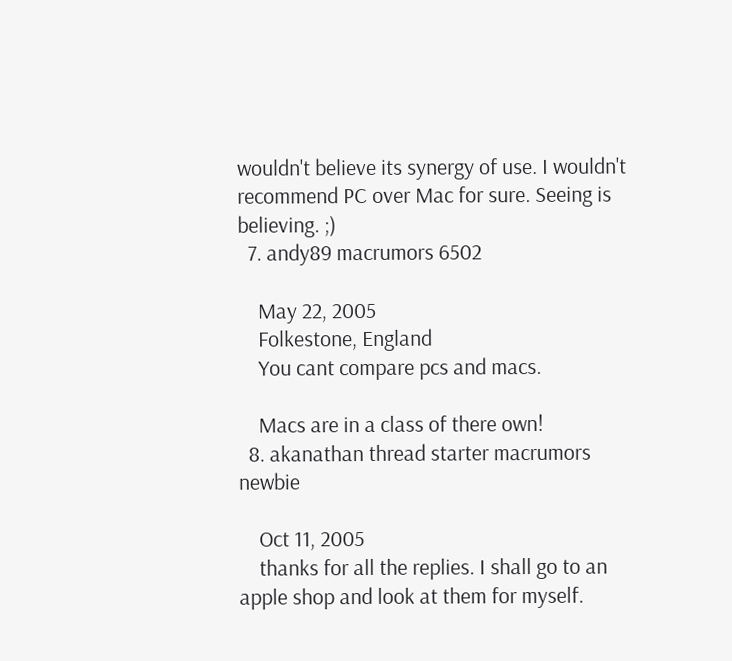wouldn't believe its synergy of use. I wouldn't recommend PC over Mac for sure. Seeing is believing. ;)
  7. andy89 macrumors 6502

    May 22, 2005
    Folkestone, England
    You cant compare pcs and macs.

    Macs are in a class of there own!
  8. akanathan thread starter macrumors newbie

    Oct 11, 2005
    thanks for all the replies. I shall go to an apple shop and look at them for myself.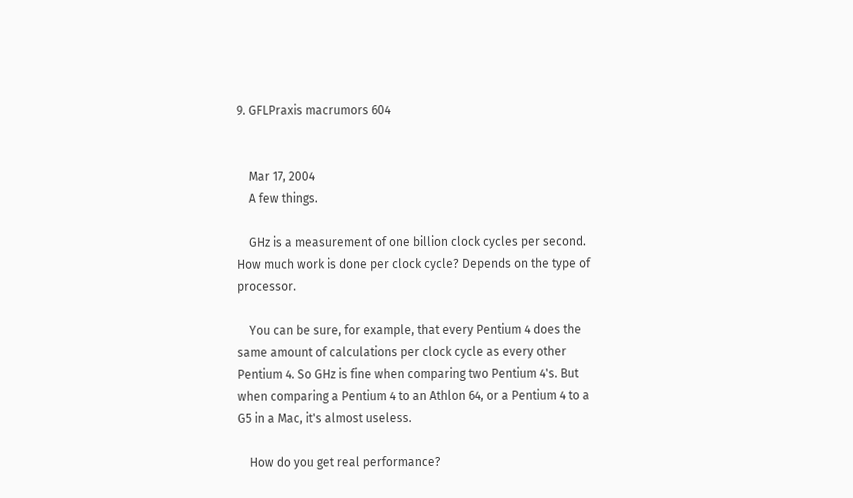9. GFLPraxis macrumors 604


    Mar 17, 2004
    A few things.

    GHz is a measurement of one billion clock cycles per second. How much work is done per clock cycle? Depends on the type of processor.

    You can be sure, for example, that every Pentium 4 does the same amount of calculations per clock cycle as every other Pentium 4. So GHz is fine when comparing two Pentium 4's. But when comparing a Pentium 4 to an Athlon 64, or a Pentium 4 to a G5 in a Mac, it's almost useless.

    How do you get real performance?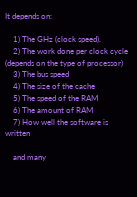It depends on:

    1) The GHz (clock speed).
    2) The work done per clock cycle (depends on the type of processor)
    3) The bus speed
    4) The size of the cache
    5) The speed of the RAM
    6) The amount of RAM
    7) How well the software is written

    and many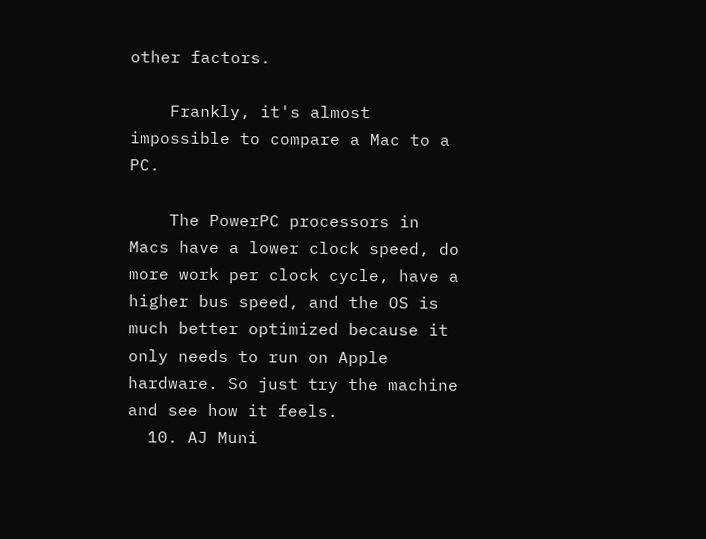other factors.

    Frankly, it's almost impossible to compare a Mac to a PC.

    The PowerPC processors in Macs have a lower clock speed, do more work per clock cycle, have a higher bus speed, and the OS is much better optimized because it only needs to run on Apple hardware. So just try the machine and see how it feels.
  10. AJ Muni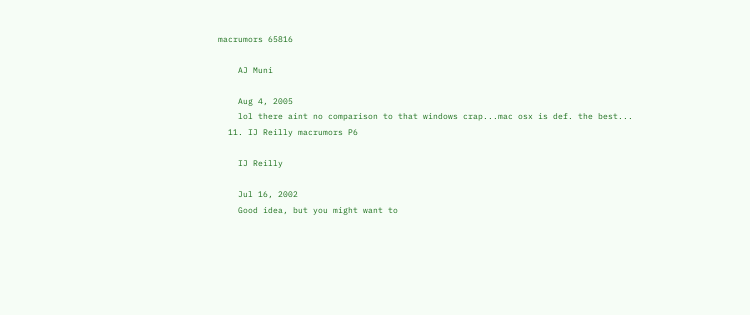macrumors 65816

    AJ Muni

    Aug 4, 2005
    lol there aint no comparison to that windows crap...mac osx is def. the best...
  11. IJ Reilly macrumors P6

    IJ Reilly

    Jul 16, 2002
    Good idea, but you might want to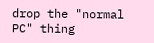drop the "normal PC" thing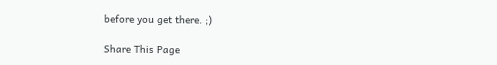before you get there. ;)

Share This Page